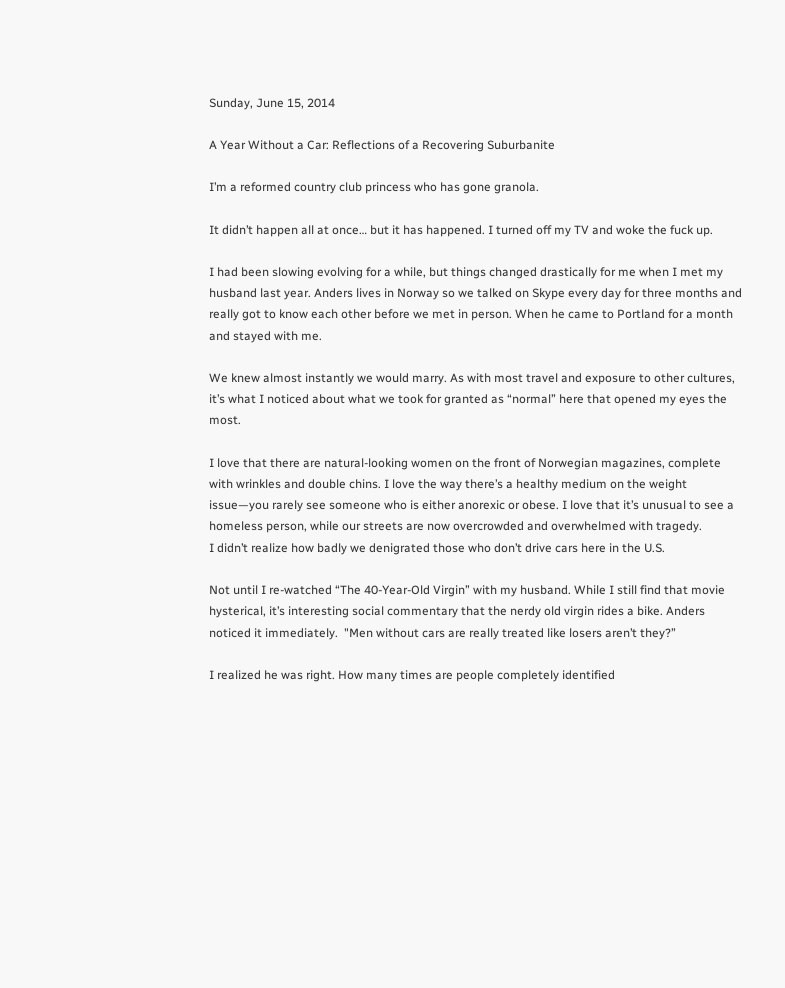Sunday, June 15, 2014

A Year Without a Car: Reflections of a Recovering Suburbanite

I’m a reformed country club princess who has gone granola.

It didn’t happen all at once… but it has happened. I turned off my TV and woke the fuck up.

I had been slowing evolving for a while, but things changed drastically for me when I met my husband last year. Anders lives in Norway so we talked on Skype every day for three months and really got to know each other before we met in person. When he came to Portland for a month and stayed with me.

We knew almost instantly we would marry. As with most travel and exposure to other cultures, it’s what I noticed about what we took for granted as “normal” here that opened my eyes the most.

I love that there are natural-looking women on the front of Norwegian magazines, complete with wrinkles and double chins. I love the way there’s a healthy medium on the weight issue—you rarely see someone who is either anorexic or obese. I love that it’s unusual to see a homeless person, while our streets are now overcrowded and overwhelmed with tragedy.
I didn’t realize how badly we denigrated those who don’t drive cars here in the U.S.

Not until I re-watched “The 40-Year-Old Virgin” with my husband. While I still find that movie hysterical, it’s interesting social commentary that the nerdy old virgin rides a bike. Anders noticed it immediately.  "Men without cars are really treated like losers aren’t they?”

I realized he was right. How many times are people completely identified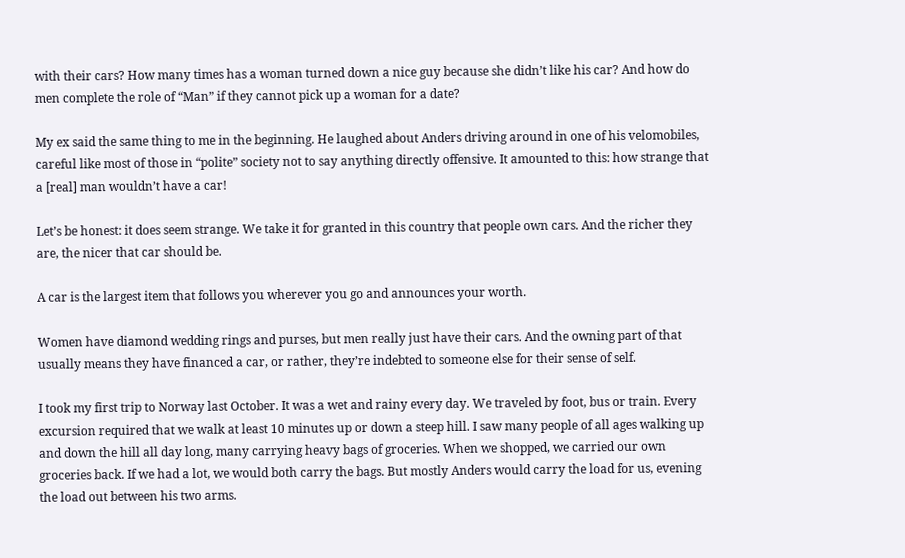with their cars? How many times has a woman turned down a nice guy because she didn’t like his car? And how do men complete the role of “Man” if they cannot pick up a woman for a date?

My ex said the same thing to me in the beginning. He laughed about Anders driving around in one of his velomobiles, careful like most of those in “polite” society not to say anything directly offensive. It amounted to this: how strange that a [real] man wouldn’t have a car!

Let’s be honest: it does seem strange. We take it for granted in this country that people own cars. And the richer they are, the nicer that car should be.

A car is the largest item that follows you wherever you go and announces your worth.

Women have diamond wedding rings and purses, but men really just have their cars. And the owning part of that usually means they have financed a car, or rather, they’re indebted to someone else for their sense of self.

I took my first trip to Norway last October. It was a wet and rainy every day. We traveled by foot, bus or train. Every excursion required that we walk at least 10 minutes up or down a steep hill. I saw many people of all ages walking up and down the hill all day long, many carrying heavy bags of groceries. When we shopped, we carried our own groceries back. If we had a lot, we would both carry the bags. But mostly Anders would carry the load for us, evening the load out between his two arms.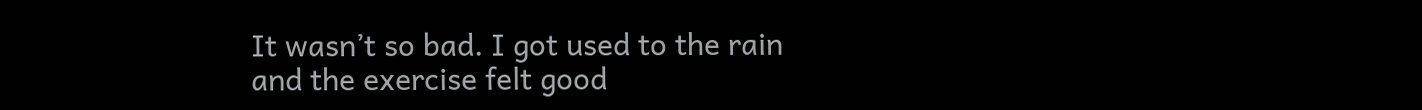It wasn’t so bad. I got used to the rain and the exercise felt good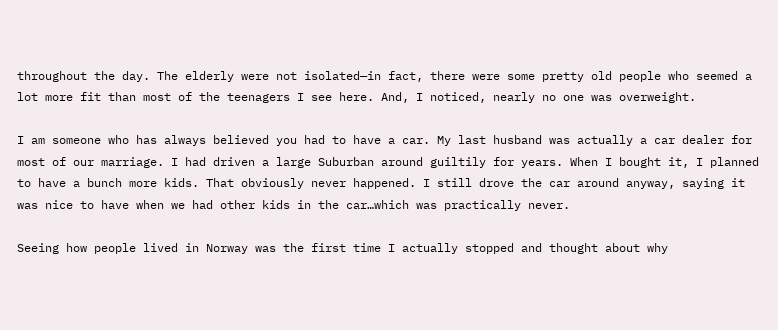throughout the day. The elderly were not isolated—in fact, there were some pretty old people who seemed a lot more fit than most of the teenagers I see here. And, I noticed, nearly no one was overweight.

I am someone who has always believed you had to have a car. My last husband was actually a car dealer for most of our marriage. I had driven a large Suburban around guiltily for years. When I bought it, I planned to have a bunch more kids. That obviously never happened. I still drove the car around anyway, saying it was nice to have when we had other kids in the car…which was practically never.

Seeing how people lived in Norway was the first time I actually stopped and thought about why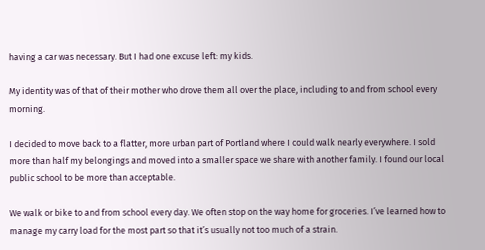having a car was necessary. But I had one excuse left: my kids.

My identity was of that of their mother who drove them all over the place, including to and from school every morning.

I decided to move back to a flatter, more urban part of Portland where I could walk nearly everywhere. I sold more than half my belongings and moved into a smaller space we share with another family. I found our local public school to be more than acceptable.

We walk or bike to and from school every day. We often stop on the way home for groceries. I’ve learned how to manage my carry load for the most part so that it’s usually not too much of a strain.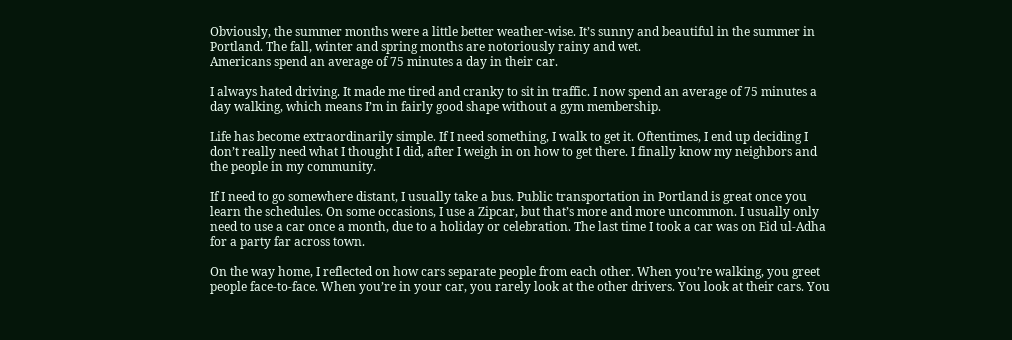Obviously, the summer months were a little better weather-wise. It’s sunny and beautiful in the summer in Portland. The fall, winter and spring months are notoriously rainy and wet.
Americans spend an average of 75 minutes a day in their car.

I always hated driving. It made me tired and cranky to sit in traffic. I now spend an average of 75 minutes a day walking, which means I’m in fairly good shape without a gym membership.

Life has become extraordinarily simple. If I need something, I walk to get it. Oftentimes, I end up deciding I don’t really need what I thought I did, after I weigh in on how to get there. I finally know my neighbors and the people in my community.

If I need to go somewhere distant, I usually take a bus. Public transportation in Portland is great once you learn the schedules. On some occasions, I use a Zipcar, but that’s more and more uncommon. I usually only need to use a car once a month, due to a holiday or celebration. The last time I took a car was on Eid ul-Adha for a party far across town.

On the way home, I reflected on how cars separate people from each other. When you’re walking, you greet people face-to-face. When you’re in your car, you rarely look at the other drivers. You look at their cars. You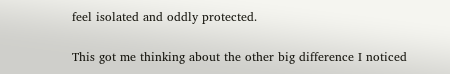feel isolated and oddly protected.

This got me thinking about the other big difference I noticed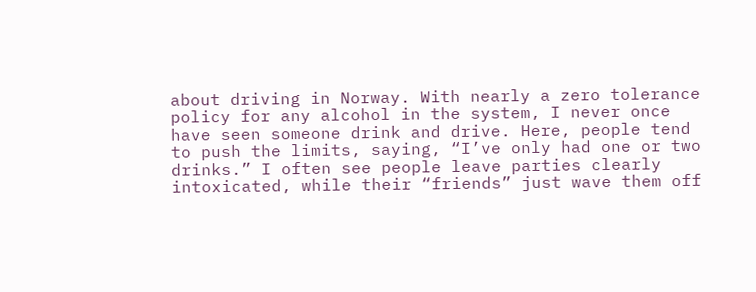about driving in Norway. With nearly a zero tolerance policy for any alcohol in the system, I never once have seen someone drink and drive. Here, people tend to push the limits, saying, “I’ve only had one or two drinks.” I often see people leave parties clearly intoxicated, while their “friends” just wave them off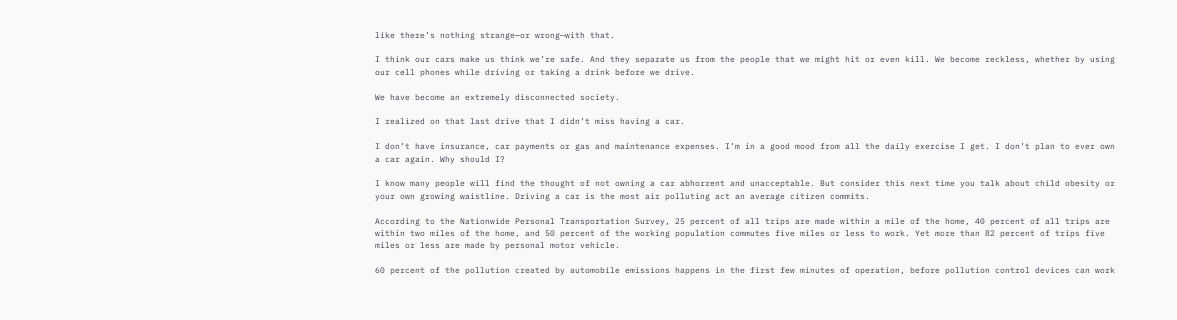like there’s nothing strange—or wrong—with that.

I think our cars make us think we’re safe. And they separate us from the people that we might hit or even kill. We become reckless, whether by using our cell phones while driving or taking a drink before we drive.

We have become an extremely disconnected society.

I realized on that last drive that I didn’t miss having a car.

I don’t have insurance, car payments or gas and maintenance expenses. I’m in a good mood from all the daily exercise I get. I don’t plan to ever own a car again. Why should I?

I know many people will find the thought of not owning a car abhorrent and unacceptable. But consider this next time you talk about child obesity or your own growing waistline. Driving a car is the most air polluting act an average citizen commits.

According to the Nationwide Personal Transportation Survey, 25 percent of all trips are made within a mile of the home, 40 percent of all trips are within two miles of the home, and 50 percent of the working population commutes five miles or less to work. Yet more than 82 percent of trips five miles or less are made by personal motor vehicle.

60 percent of the pollution created by automobile emissions happens in the first few minutes of operation, before pollution control devices can work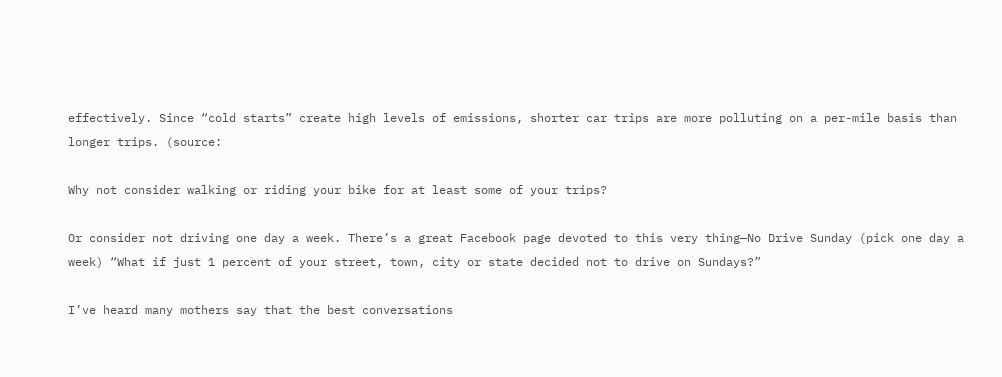effectively. Since “cold starts” create high levels of emissions, shorter car trips are more polluting on a per-mile basis than longer trips. (source:

Why not consider walking or riding your bike for at least some of your trips?

Or consider not driving one day a week. There’s a great Facebook page devoted to this very thing—No Drive Sunday (pick one day a week) “What if just 1 percent of your street, town, city or state decided not to drive on Sundays?”

I’ve heard many mothers say that the best conversations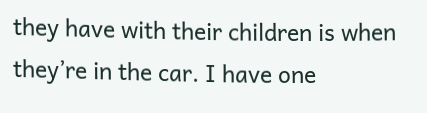they have with their children is when they’re in the car. I have one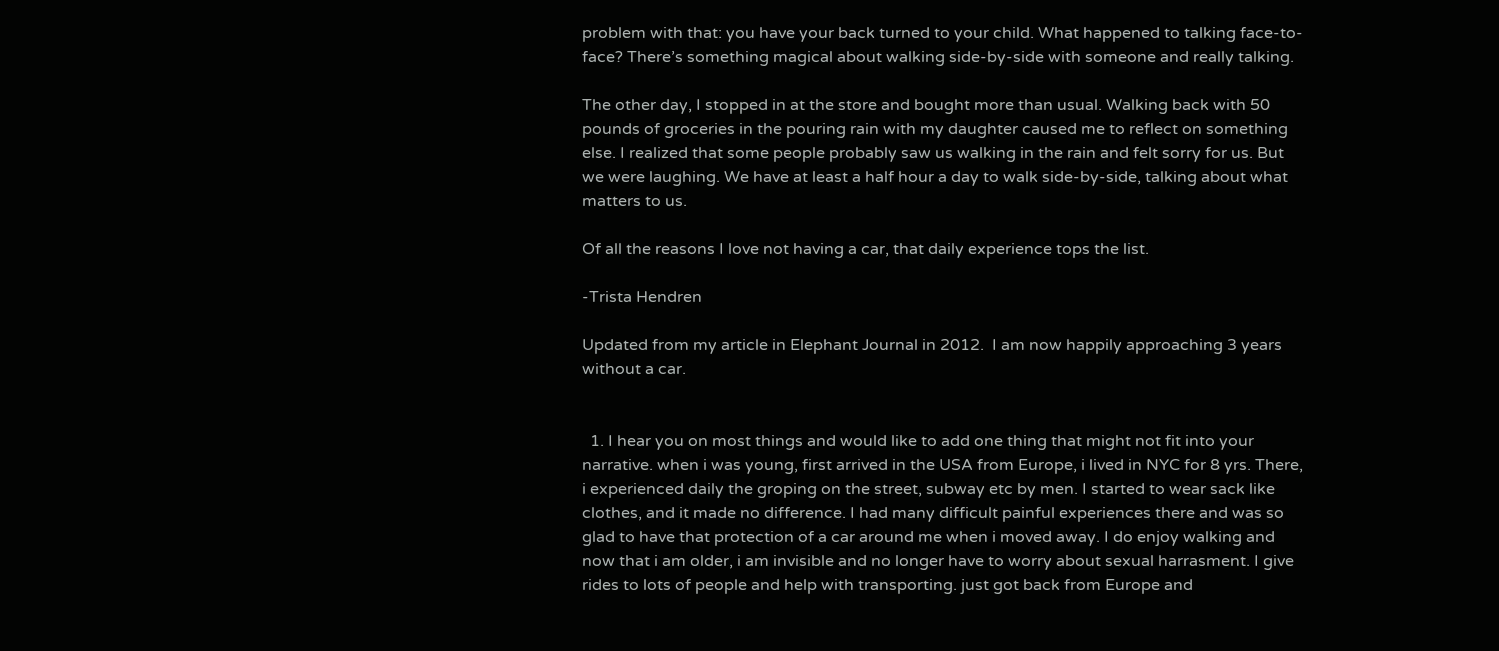problem with that: you have your back turned to your child. What happened to talking face-to-face? There’s something magical about walking side-by-side with someone and really talking.

The other day, I stopped in at the store and bought more than usual. Walking back with 50 pounds of groceries in the pouring rain with my daughter caused me to reflect on something else. I realized that some people probably saw us walking in the rain and felt sorry for us. But we were laughing. We have at least a half hour a day to walk side-by-side, talking about what matters to us.

Of all the reasons I love not having a car, that daily experience tops the list.

-Trista Hendren

Updated from my article in Elephant Journal in 2012.  I am now happily approaching 3 years without a car.


  1. I hear you on most things and would like to add one thing that might not fit into your narrative. when i was young, first arrived in the USA from Europe, i lived in NYC for 8 yrs. There, i experienced daily the groping on the street, subway etc by men. I started to wear sack like clothes, and it made no difference. I had many difficult painful experiences there and was so glad to have that protection of a car around me when i moved away. I do enjoy walking and now that i am older, i am invisible and no longer have to worry about sexual harrasment. I give rides to lots of people and help with transporting. just got back from Europe and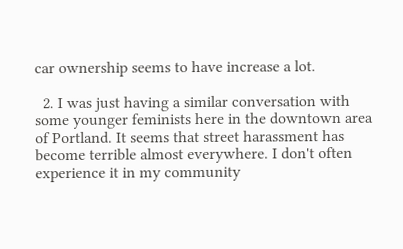car ownership seems to have increase a lot.

  2. I was just having a similar conversation with some younger feminists here in the downtown area of Portland. It seems that street harassment has become terrible almost everywhere. I don't often experience it in my community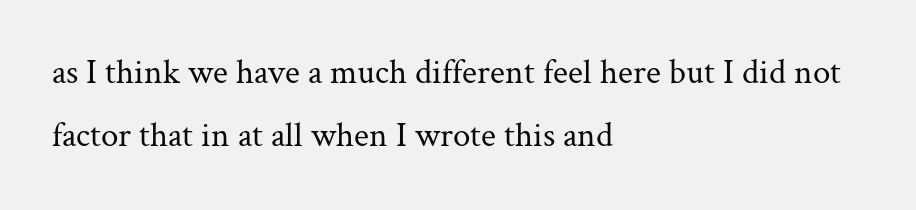as I think we have a much different feel here but I did not factor that in at all when I wrote this and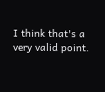I think that's a very valid point.